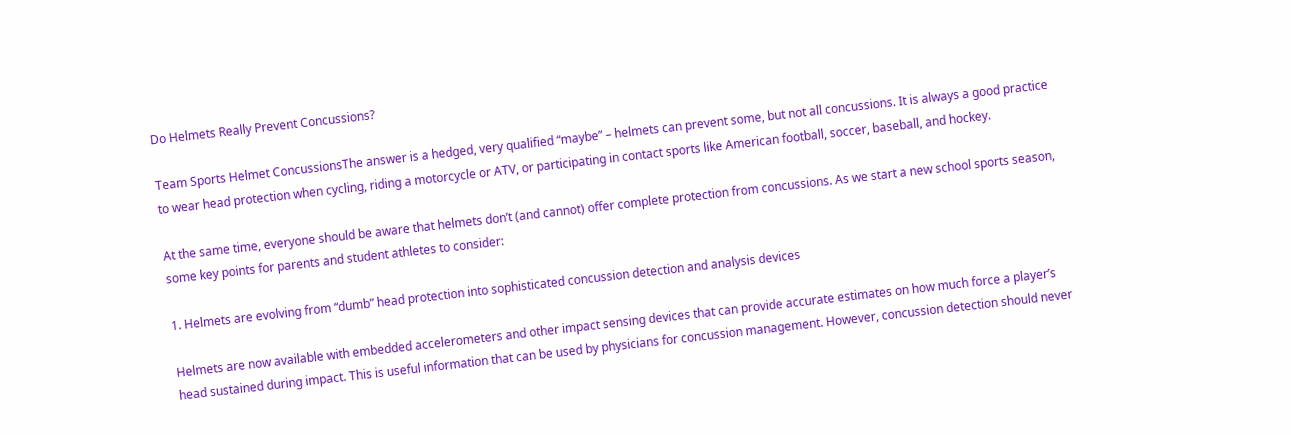Do Helmets Really Prevent Concussions?

Team Sports Helmet ConcussionsThe answer is a hedged, very qualified “maybe” – helmets can prevent some, but not all concussions. It is always a good practice to wear head protection when cycling, riding a motorcycle or ATV, or participating in contact sports like American football, soccer, baseball, and hockey.

At the same time, everyone should be aware that helmets don’t (and cannot) offer complete protection from concussions. As we start a new school sports season, some key points for parents and student athletes to consider:

1. Helmets are evolving from “dumb” head protection into sophisticated concussion detection and analysis devices

Helmets are now available with embedded accelerometers and other impact sensing devices that can provide accurate estimates on how much force a player’s head sustained during impact. This is useful information that can be used by physicians for concussion management. However, concussion detection should never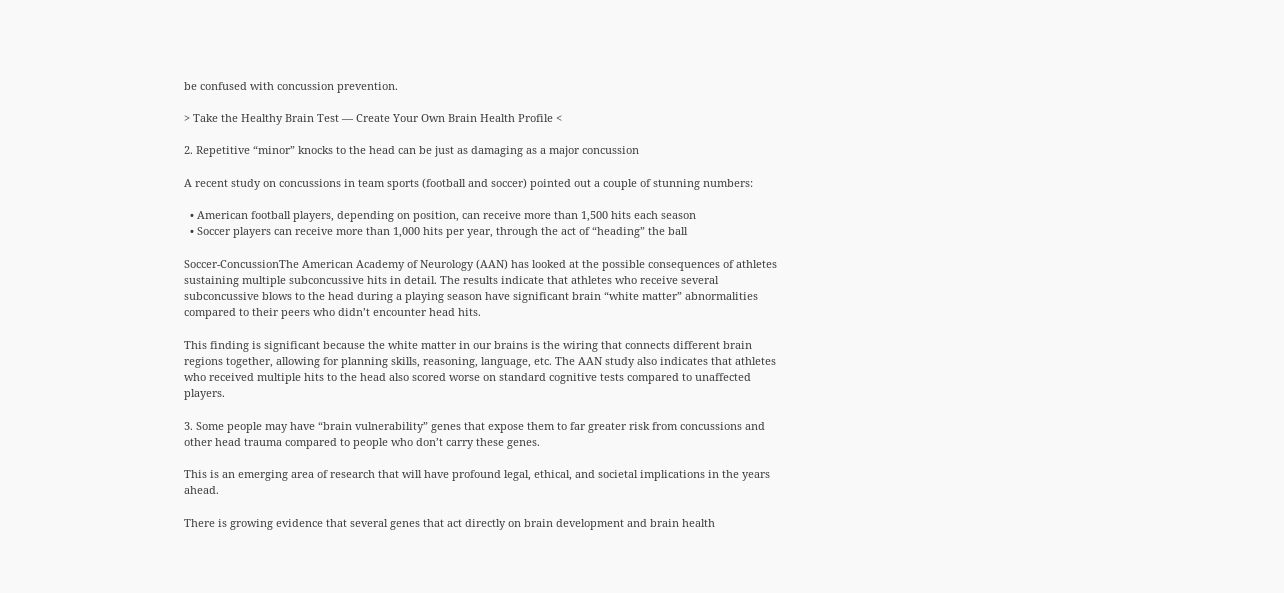be confused with concussion prevention.

> Take the Healthy Brain Test — Create Your Own Brain Health Profile <

2. Repetitive “minor” knocks to the head can be just as damaging as a major concussion

A recent study on concussions in team sports (football and soccer) pointed out a couple of stunning numbers:

  • American football players, depending on position, can receive more than 1,500 hits each season
  • Soccer players can receive more than 1,000 hits per year, through the act of “heading” the ball

Soccer-ConcussionThe American Academy of Neurology (AAN) has looked at the possible consequences of athletes sustaining multiple subconcussive hits in detail. The results indicate that athletes who receive several subconcussive blows to the head during a playing season have significant brain “white matter” abnormalities compared to their peers who didn’t encounter head hits.

This finding is significant because the white matter in our brains is the wiring that connects different brain regions together, allowing for planning skills, reasoning, language, etc. The AAN study also indicates that athletes who received multiple hits to the head also scored worse on standard cognitive tests compared to unaffected players.

3. Some people may have “brain vulnerability” genes that expose them to far greater risk from concussions and other head trauma compared to people who don’t carry these genes.

This is an emerging area of research that will have profound legal, ethical, and societal implications in the years ahead.

There is growing evidence that several genes that act directly on brain development and brain health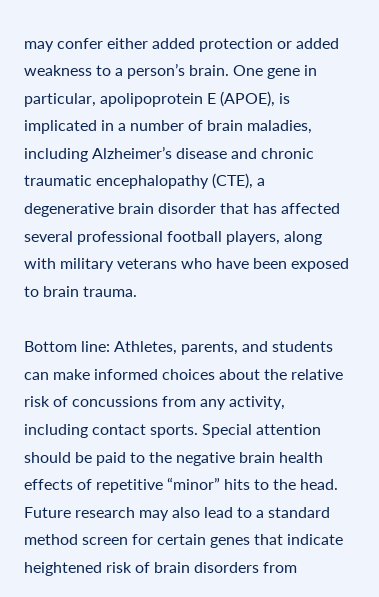may confer either added protection or added weakness to a person’s brain. One gene in particular, apolipoprotein E (APOE), is implicated in a number of brain maladies, including Alzheimer’s disease and chronic traumatic encephalopathy (CTE), a degenerative brain disorder that has affected several professional football players, along with military veterans who have been exposed to brain trauma.

Bottom line: Athletes, parents, and students can make informed choices about the relative risk of concussions from any activity, including contact sports. Special attention should be paid to the negative brain health effects of repetitive “minor” hits to the head. Future research may also lead to a standard method screen for certain genes that indicate heightened risk of brain disorders from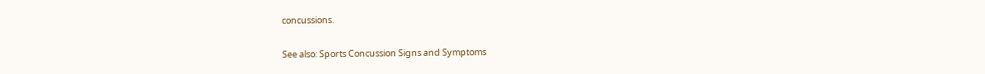concussions.

See also: Sports Concussion Signs and Symptoms